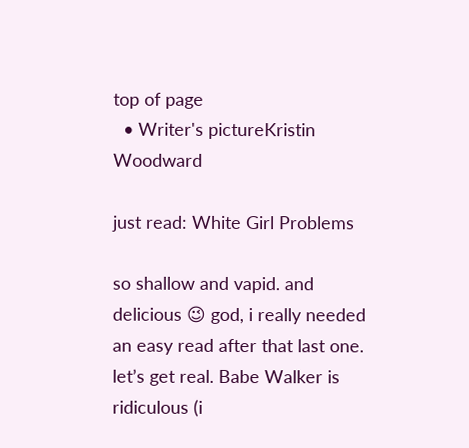top of page
  • Writer's pictureKristin Woodward

just read: White Girl Problems

so shallow and vapid. and delicious 😉 god, i really needed an easy read after that last one. let’s get real. Babe Walker is ridiculous (i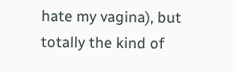hate my vagina), but totally the kind of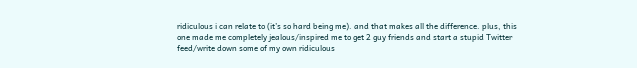ridiculous i can relate to (it’s so hard being me). and that makes all the difference. plus, this one made me completely jealous/inspired me to get 2 guy friends and start a stupid Twitter feed/write down some of my own ridiculous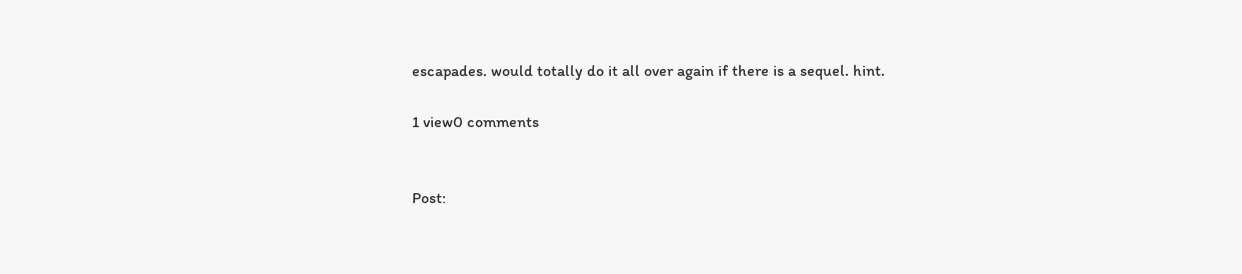escapades. would totally do it all over again if there is a sequel. hint.

1 view0 comments


Post: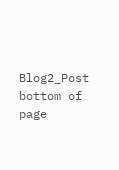Blog2_Post
bottom of page